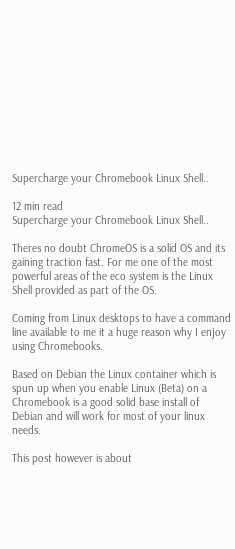Supercharge your Chromebook Linux Shell..

12 min read
Supercharge your Chromebook Linux Shell..

Theres no doubt ChromeOS is a solid OS and its gaining traction fast. For me one of the most powerful areas of the eco system is the Linux Shell provided as part of the OS.

Coming from Linux desktops to have a command line available to me it a huge reason why I enjoy using Chromebooks.

Based on Debian the Linux container which is spun up when you enable Linux (Beta) on a Chromebook is a good solid base install of Debian and will work for most of your linux needs.

This post however is about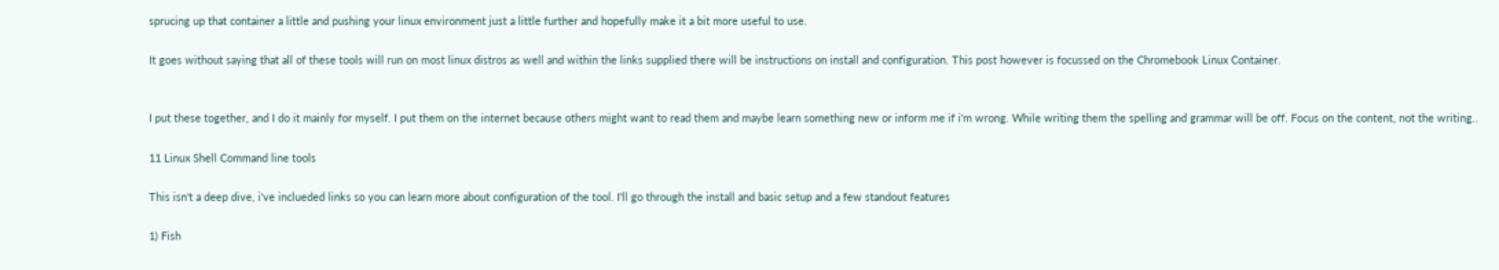sprucing up that container a little and pushing your linux environment just a little further and hopefully make it a bit more useful to use.

It goes without saying that all of these tools will run on most linux distros as well and within the links supplied there will be instructions on install and configuration. This post however is focussed on the Chromebook Linux Container.


I put these together, and I do it mainly for myself. I put them on the internet because others might want to read them and maybe learn something new or inform me if i'm wrong. While writing them the spelling and grammar will be off. Focus on the content, not the writing..

11 Linux Shell Command line tools

This isn't a deep dive, i've inclueded links so you can learn more about configuration of the tool. I'll go through the install and basic setup and a few standout features

1) Fish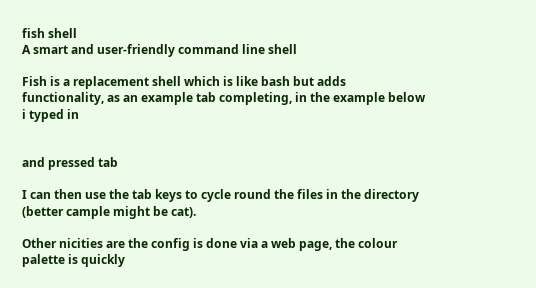fish shell
A smart and user-friendly command line shell

Fish is a replacement shell which is like bash but adds functionality, as an example tab completing, in the example below i typed in


and pressed tab

I can then use the tab keys to cycle round the files in the directory (better cample might be cat).

Other nicities are the config is done via a web page, the colour palette is quickly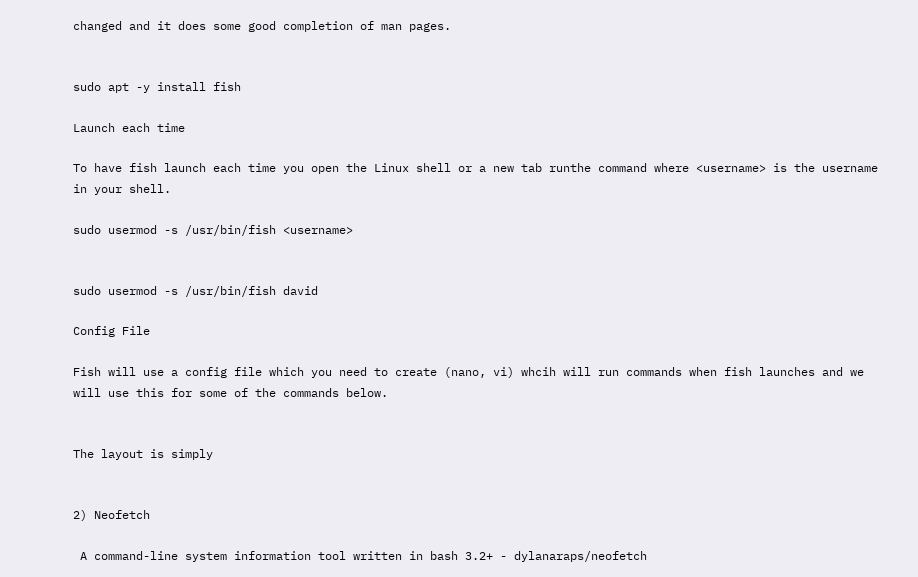changed and it does some good completion of man pages.


sudo apt -y install fish

Launch each time

To have fish launch each time you open the Linux shell or a new tab runthe command where <username> is the username in your shell.

sudo usermod -s /usr/bin/fish <username>


sudo usermod -s /usr/bin/fish david

Config File

Fish will use a config file which you need to create (nano, vi) whcih will run commands when fish launches and we will use this for some of the commands below.


The layout is simply


2) Neofetch

 A command-line system information tool written in bash 3.2+ - dylanaraps/neofetch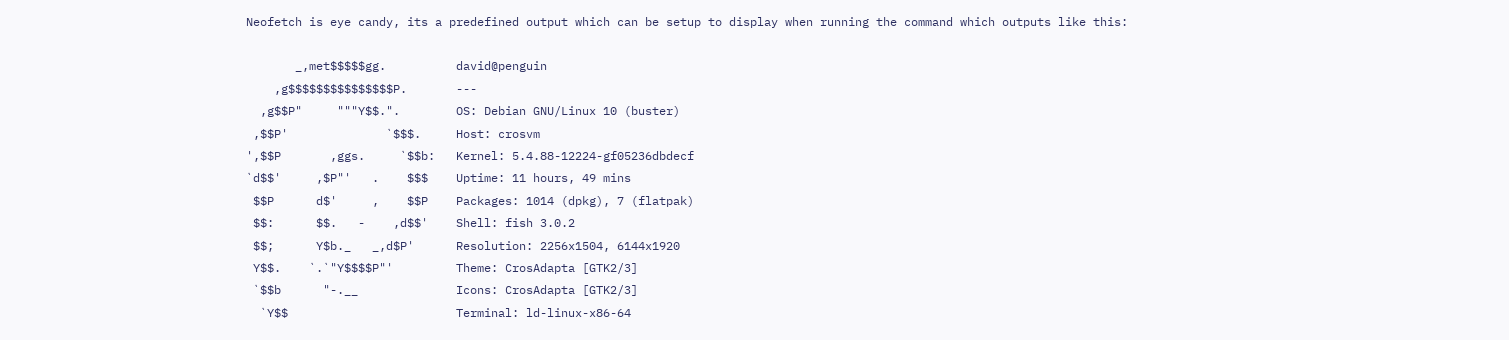Neofetch is eye candy, its a predefined output which can be setup to display when running the command which outputs like this:

       _,met$$$$$gg.          david@penguin
    ,g$$$$$$$$$$$$$$$P.       ---
  ,g$$P"     """Y$$.".        OS: Debian GNU/Linux 10 (buster)
 ,$$P'              `$$$.     Host: crosvm
',$$P       ,ggs.     `$$b:   Kernel: 5.4.88-12224-gf05236dbdecf
`d$$'     ,$P"'   .    $$$    Uptime: 11 hours, 49 mins
 $$P      d$'     ,    $$P    Packages: 1014 (dpkg), 7 (flatpak)
 $$:      $$.   -    ,d$$'    Shell: fish 3.0.2
 $$;      Y$b._   _,d$P'      Resolution: 2256x1504, 6144x1920
 Y$$.    `.`"Y$$$$P"'         Theme: CrosAdapta [GTK2/3]
 `$$b      "-.__              Icons: CrosAdapta [GTK2/3]
  `Y$$                        Terminal: ld-linux-x86-64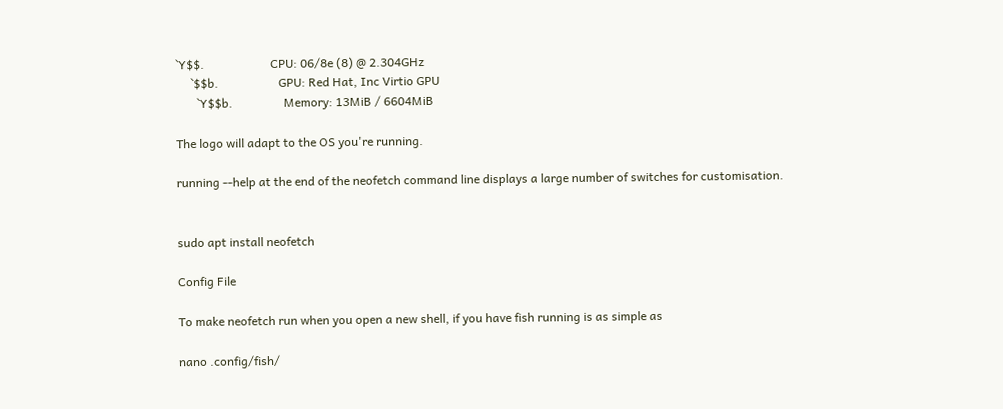`Y$$.                      CPU: 06/8e (8) @ 2.304GHz
     `$$b.                    GPU: Red Hat, Inc Virtio GPU
       `Y$$b.                 Memory: 13MiB / 6604MiB

The logo will adapt to the OS you're running.

running --help at the end of the neofetch command line displays a large number of switches for customisation.


sudo apt install neofetch

Config File

To make neofetch run when you open a new shell, if you have fish running is as simple as

nano .config/fish/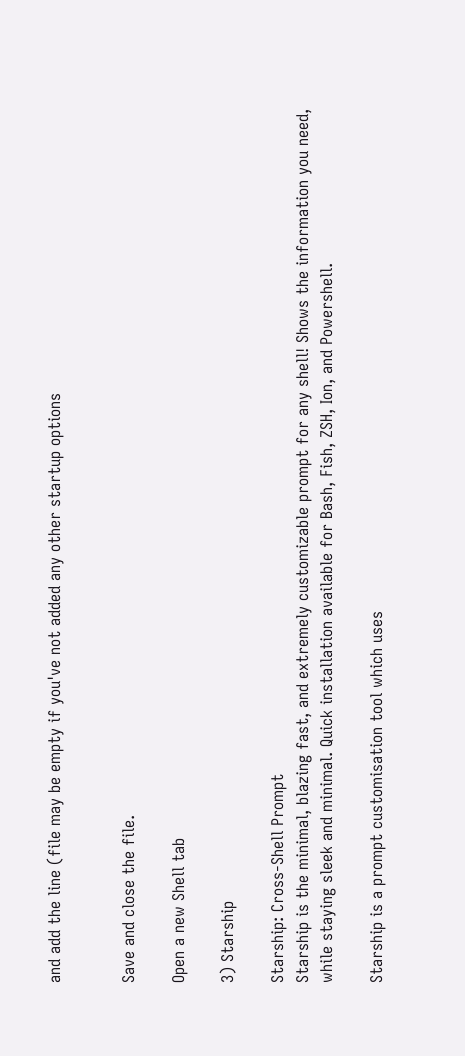and add the line (file may be empty if you've not added any other startup options


Save and close the file.

Open a new Shell tab

3) Starship

Starship: Cross-Shell Prompt
Starship is the minimal, blazing fast, and extremely customizable prompt for any shell! Shows the information you need, while staying sleek and minimal. Quick installation available for Bash, Fish, ZSH, Ion, and Powershell.

Starship is a prompt customisation tool which uses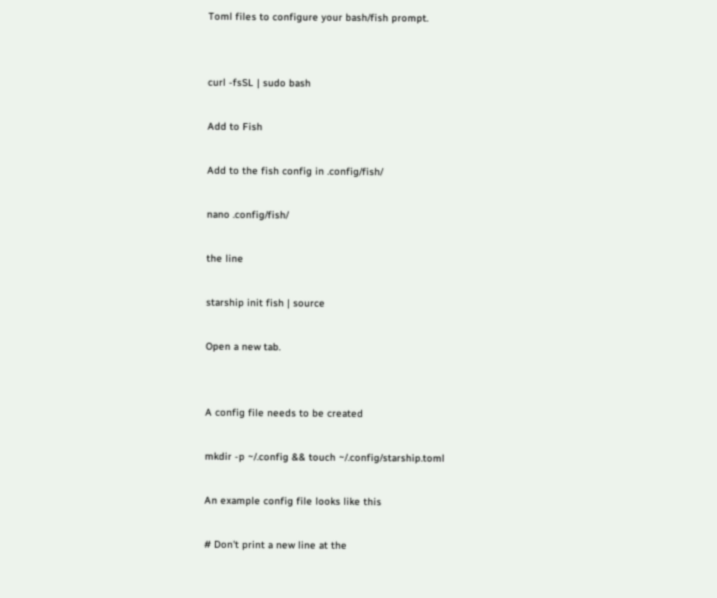Toml files to configure your bash/fish prompt.


curl -fsSL | sudo bash

Add to Fish

Add to the fish config in .config/fish/

nano .config/fish/

the line

starship init fish | source

Open a new tab.


A config file needs to be created

mkdir -p ~/.config && touch ~/.config/starship.toml

An example config file looks like this

# Don't print a new line at the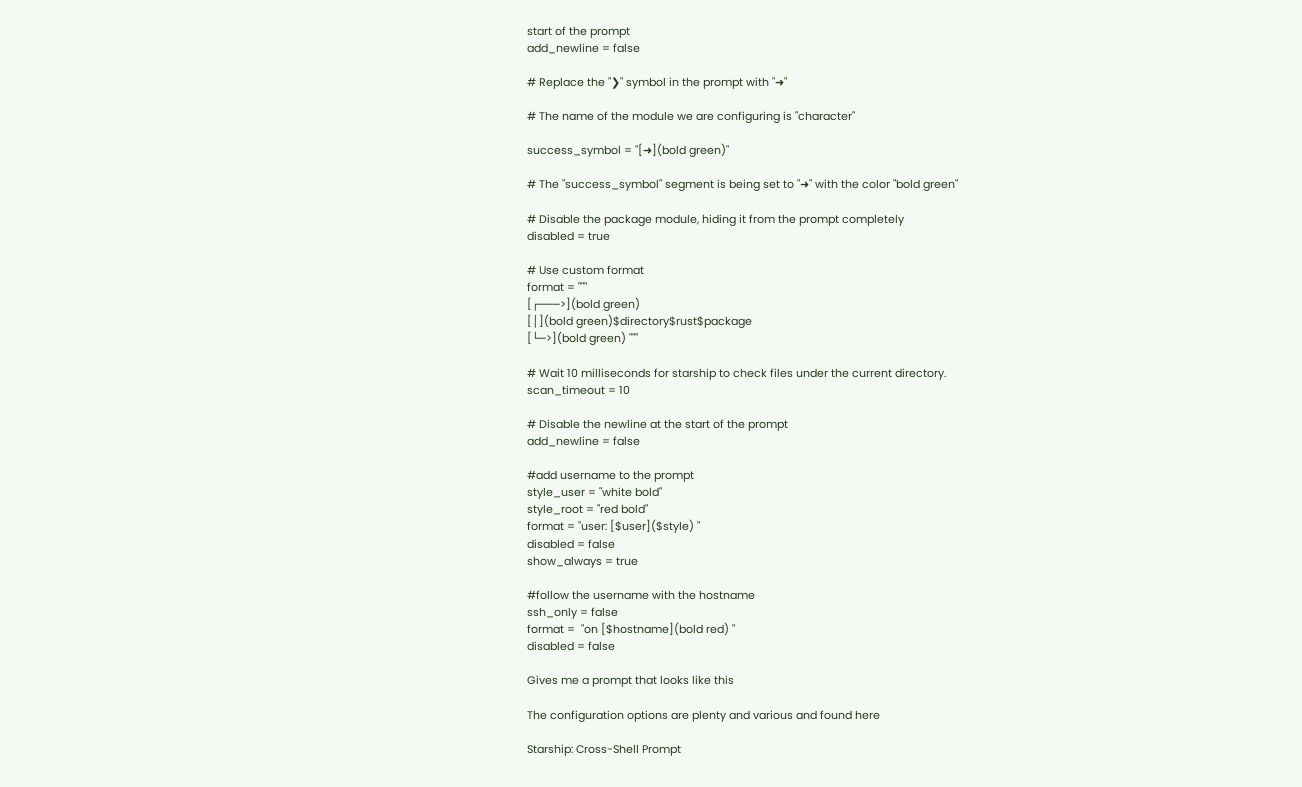start of the prompt
add_newline = false

# Replace the "❯" symbol in the prompt with "➜"

# The name of the module we are configuring is "character"

success_symbol = "[➜](bold green)"

# The "success_symbol" segment is being set to "➜" with the color "bold green"

# Disable the package module, hiding it from the prompt completely
disabled = true

# Use custom format
format = """
[┌───>](bold green)
[│](bold green)$directory$rust$package
[└─>](bold green) """

# Wait 10 milliseconds for starship to check files under the current directory.
scan_timeout = 10

# Disable the newline at the start of the prompt
add_newline = false

#add username to the prompt
style_user = "white bold"
style_root = "red bold"
format = "user: [$user]($style) "
disabled = false
show_always = true

#follow the username with the hostname
ssh_only = false
format =  "on [$hostname](bold red) "
disabled = false

Gives me a prompt that looks like this

The configuration options are plenty and various and found here

Starship: Cross-Shell Prompt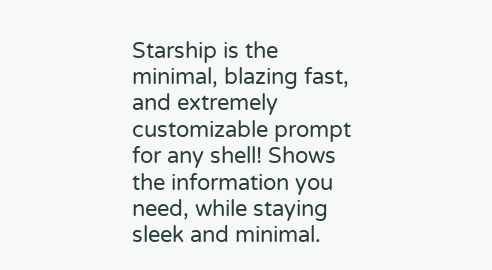Starship is the minimal, blazing fast, and extremely customizable prompt for any shell! Shows the information you need, while staying sleek and minimal.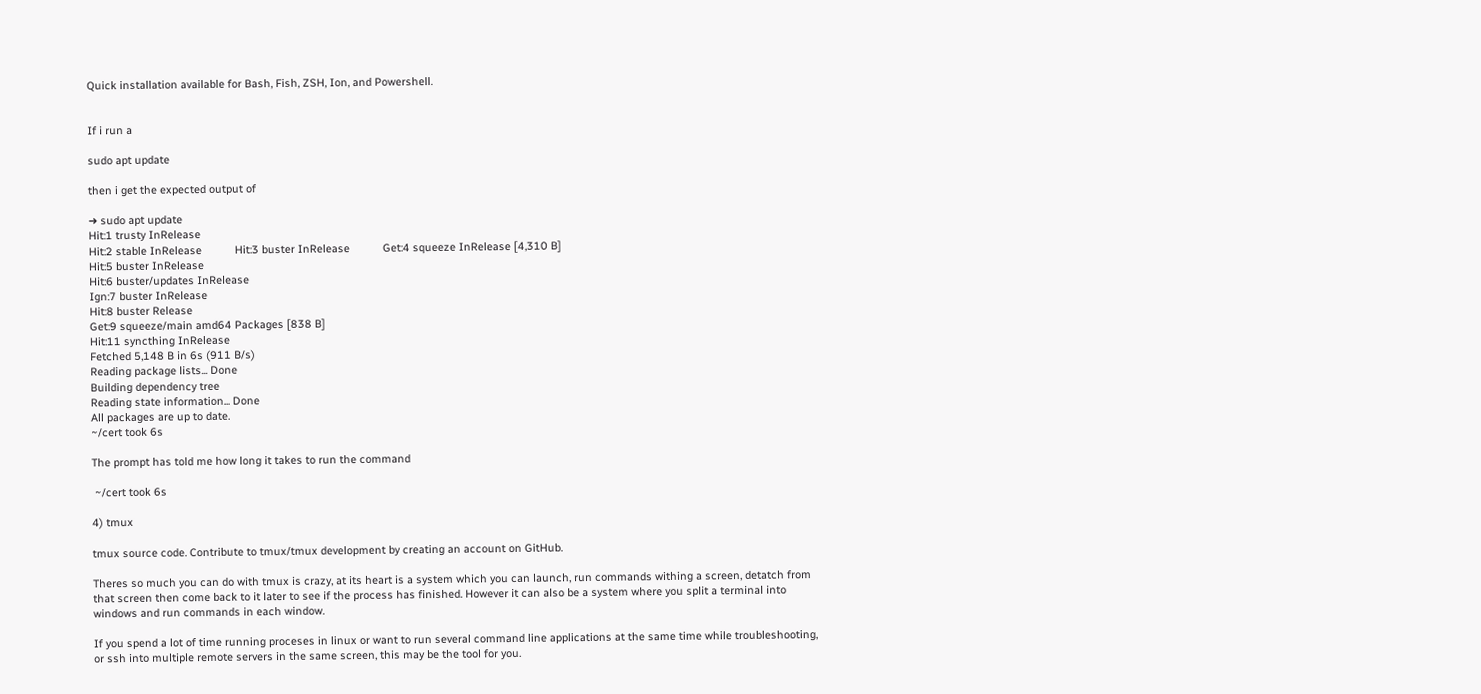Quick installation available for Bash, Fish, ZSH, Ion, and Powershell.


If i run a

sudo apt update

then i get the expected output of

➜ sudo apt update
Hit:1 trusty InRelease
Hit:2 stable InRelease           Hit:3 buster InRelease           Get:4 squeeze InRelease [4,310 B]
Hit:5 buster InRelease
Hit:6 buster/updates InRelease
Ign:7 buster InRelease
Hit:8 buster Release
Get:9 squeeze/main amd64 Packages [838 B]
Hit:11 syncthing InRelease
Fetched 5,148 B in 6s (911 B/s)
Reading package lists... Done
Building dependency tree
Reading state information... Done
All packages are up to date.
~/cert took 6s

The prompt has told me how long it takes to run the command

 ~/cert took 6s

4) tmux

tmux source code. Contribute to tmux/tmux development by creating an account on GitHub.

Theres so much you can do with tmux is crazy, at its heart is a system which you can launch, run commands withing a screen, detatch from that screen then come back to it later to see if the process has finished. However it can also be a system where you split a terminal into windows and run commands in each window.

If you spend a lot of time running proceses in linux or want to run several command line applications at the same time while troubleshooting, or ssh into multiple remote servers in the same screen, this may be the tool for you.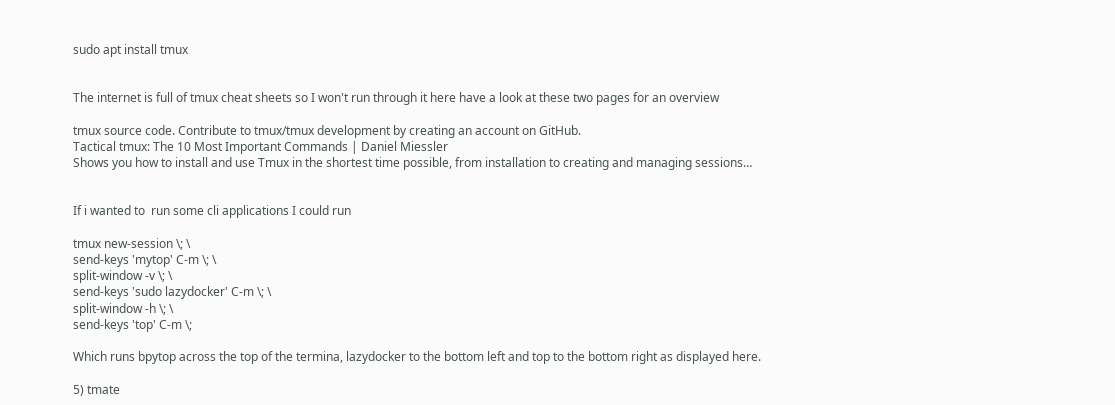sudo apt install tmux


The internet is full of tmux cheat sheets so I won't run through it here have a look at these two pages for an overview

tmux source code. Contribute to tmux/tmux development by creating an account on GitHub.
Tactical tmux: The 10 Most Important Commands | Daniel Miessler
Shows you how to install and use Tmux in the shortest time possible, from installation to creating and managing sessions…


If i wanted to  run some cli applications I could run

tmux new-session \; \
send-keys 'mytop' C-m \; \
split-window -v \; \
send-keys 'sudo lazydocker' C-m \; \
split-window -h \; \
send-keys 'top' C-m \;

Which runs bpytop across the top of the termina, lazydocker to the bottom left and top to the bottom right as displayed here.

5) tmate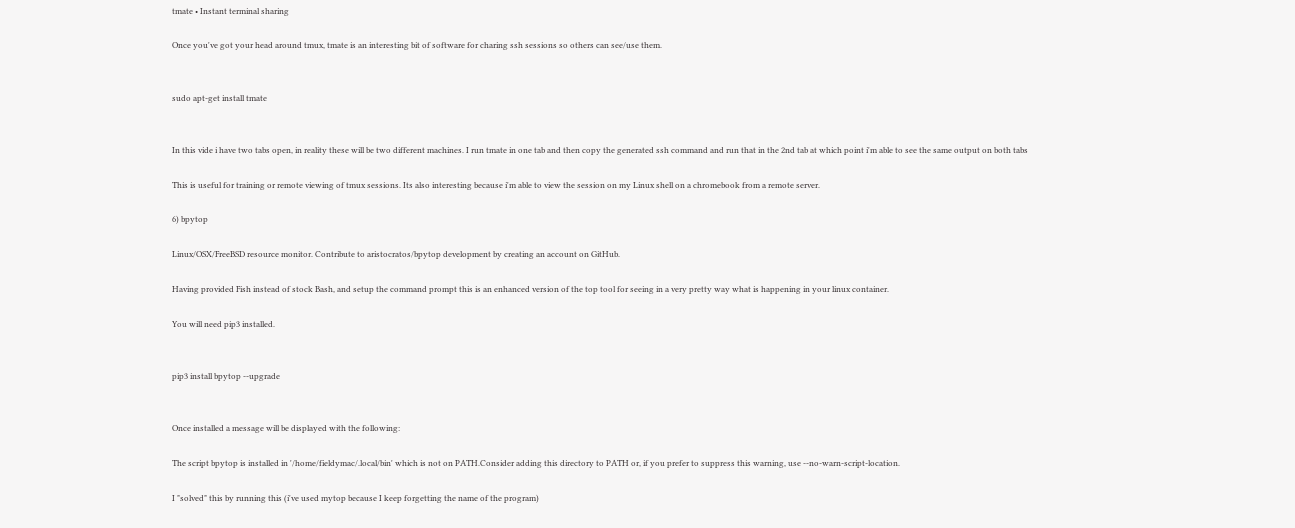tmate • Instant terminal sharing

Once you've got your head around tmux, tmate is an interesting bit of software for charing ssh sessions so others can see/use them.


sudo apt-get install tmate


In this vide i have two tabs open, in reality these will be two different machines. I run tmate in one tab and then copy the generated ssh command and run that in the 2nd tab at which point i'm able to see the same output on both tabs

This is useful for training or remote viewing of tmux sessions. Its also interesting because i'm able to view the session on my Linux shell on a chromebook from a remote server.

6) bpytop

Linux/OSX/FreeBSD resource monitor. Contribute to aristocratos/bpytop development by creating an account on GitHub.

Having provided Fish instead of stock Bash, and setup the command prompt this is an enhanced version of the top tool for seeing in a very pretty way what is happening in your linux container.

You will need pip3 installed.


pip3 install bpytop --upgrade


Once installed a message will be displayed with the following:

The script bpytop is installed in '/home/fieldymac/.local/bin' which is not on PATH.Consider adding this directory to PATH or, if you prefer to suppress this warning, use --no-warn-script-location.

I "solved" this by running this (i've used mytop because I keep forgetting the name of the program)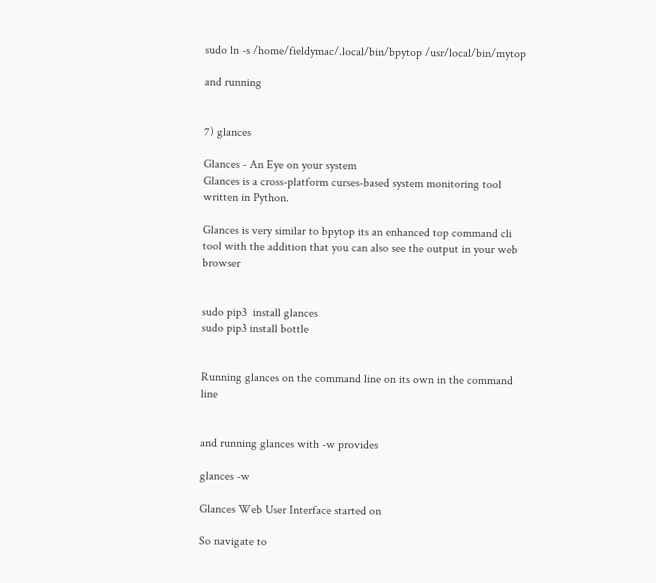sudo ln -s /home/fieldymac/.local/bin/bpytop /usr/local/bin/mytop

and running


7) glances

Glances - An Eye on your system
Glances is a cross-platform curses-based system monitoring tool written in Python.

Glances is very similar to bpytop its an enhanced top command cli tool with the addition that you can also see the output in your web browser


sudo pip3  install glances
sudo pip3 install bottle


Running glances on the command line on its own in the command line


and running glances with -w provides

glances -w

Glances Web User Interface started on

So navigate to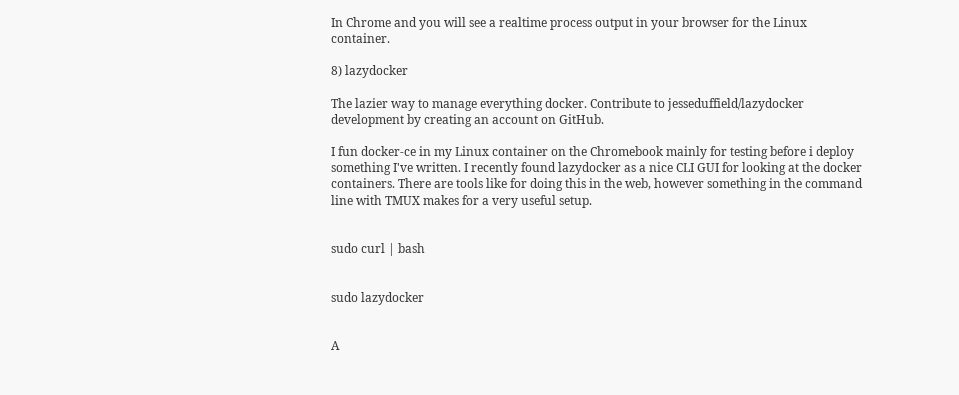In Chrome and you will see a realtime process output in your browser for the Linux container.

8) lazydocker

The lazier way to manage everything docker. Contribute to jesseduffield/lazydocker development by creating an account on GitHub.

I fun docker-ce in my Linux container on the Chromebook mainly for testing before i deploy something I've written. I recently found lazydocker as a nice CLI GUI for looking at the docker containers. There are tools like for doing this in the web, however something in the command line with TMUX makes for a very useful setup.


sudo curl | bash


sudo lazydocker


A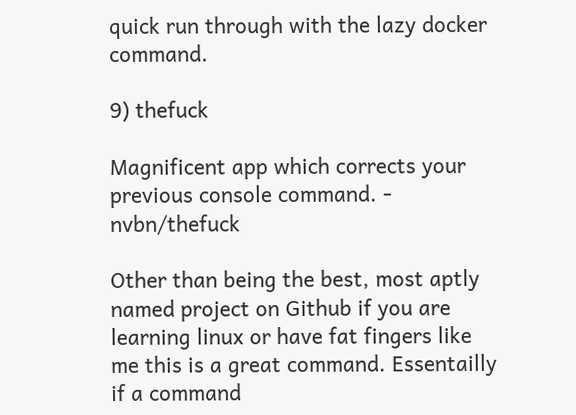quick run through with the lazy docker command.

9) thefuck

Magnificent app which corrects your previous console command. - nvbn/thefuck

Other than being the best, most aptly named project on Github if you are learning linux or have fat fingers like me this is a great command. Essentailly if a command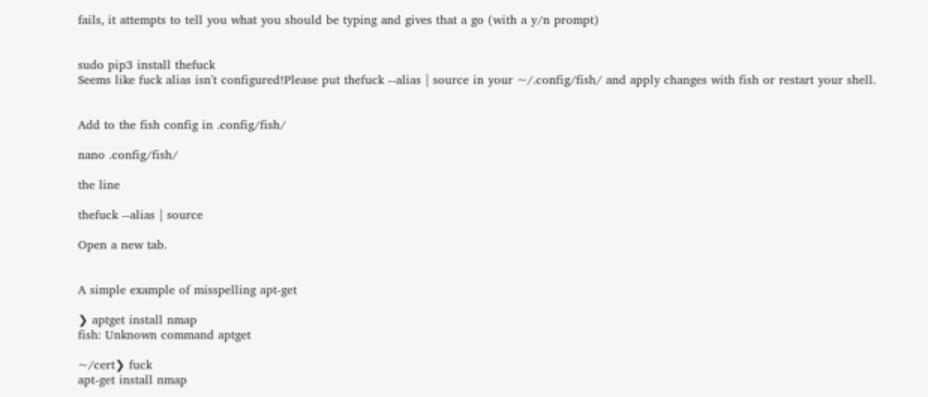fails, it attempts to tell you what you should be typing and gives that a go (with a y/n prompt)


sudo pip3 install thefuck
Seems like fuck alias isn't configured!Please put thefuck --alias | source in your ~/.config/fish/ and apply changes with fish or restart your shell.


Add to the fish config in .config/fish/

nano .config/fish/

the line

thefuck --alias | source

Open a new tab.


A simple example of misspelling apt-get

❯ aptget install nmap
fish: Unknown command aptget

~/cert❯ fuck
apt-get install nmap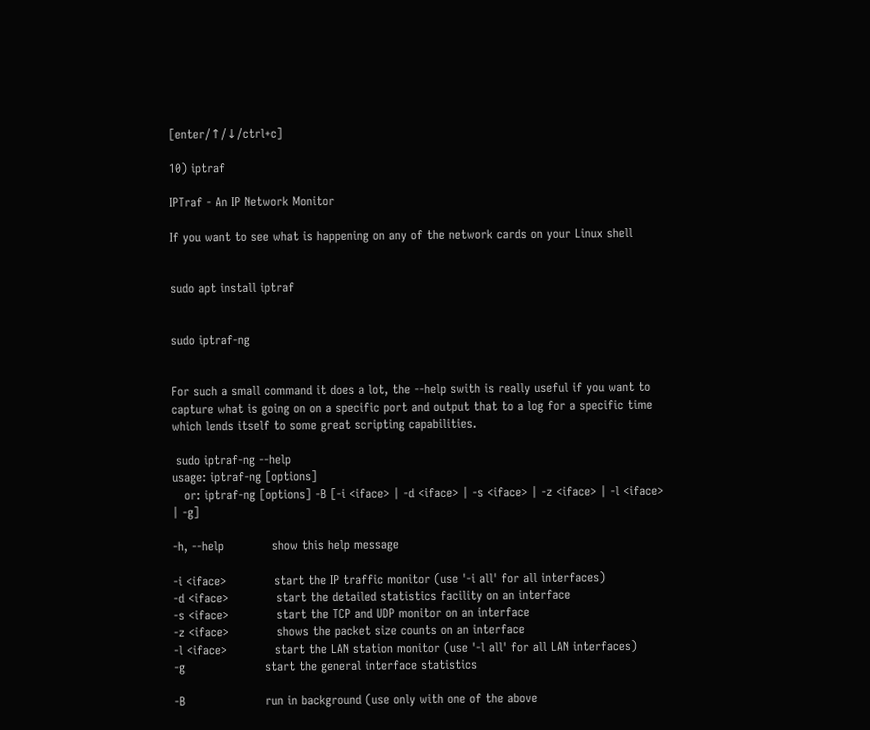[enter/↑/↓/ctrl+c]

10) iptraf

IPTraf - An IP Network Monitor

If you want to see what is happening on any of the network cards on your Linux shell


sudo apt install iptraf


sudo iptraf-ng


For such a small command it does a lot, the --help swith is really useful if you want to capture what is going on on a specific port and output that to a log for a specific time which lends itself to some great scripting capabilities.

 sudo iptraf-ng --help
usage: iptraf-ng [options]
   or: iptraf-ng [options] -B [-i <iface> | -d <iface> | -s <iface> | -z <iface> | -l <iface> | -g]

-h, --help            show this help message

-i <iface>            start the IP traffic monitor (use '-i all' for all interfaces)
-d <iface>            start the detailed statistics facility on an interface
-s <iface>            start the TCP and UDP monitor on an interface
-z <iface>            shows the packet size counts on an interface
-l <iface>            start the LAN station monitor (use '-l all' for all LAN interfaces)
-g                    start the general interface statistics

-B                    run in background (use only with one of the above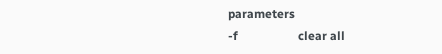parameters
-f                    clear all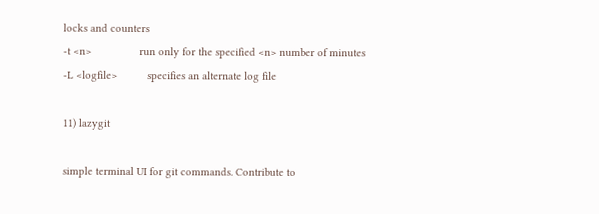locks and counters
-t <n>                run only for the specified <n> number of minutes
-L <logfile>          specifies an alternate log file

11) lazygit

simple terminal UI for git commands. Contribute to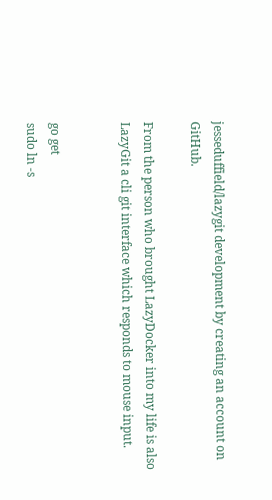jesseduffield/lazygit development by creating an account on GitHub.

From the person who brought LazyDocker into my life is also LazyGit a cli git interface which responds to mouse input.


go get
sudo ln -s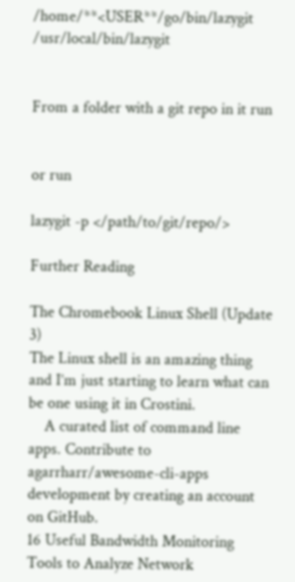/home/**<USER**/go/bin/lazygit /usr/local/bin/lazygit


From a folder with a git repo in it run


or run

lazygit -p </path/to/git/repo/>

Further Reading

The Chromebook Linux Shell (Update 3)
The Linux shell is an amazing thing and I’m just starting to learn what can be one using it in Crostini.
    A curated list of command line apps. Contribute to agarrharr/awesome-cli-apps development by creating an account on GitHub.
16 Useful Bandwidth Monitoring Tools to Analyze Network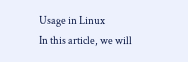Usage in Linux
In this article, we will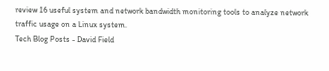review 16 useful system and network bandwidth monitoring tools to analyze network traffic usage on a Linux system.
Tech Blog Posts - David Field